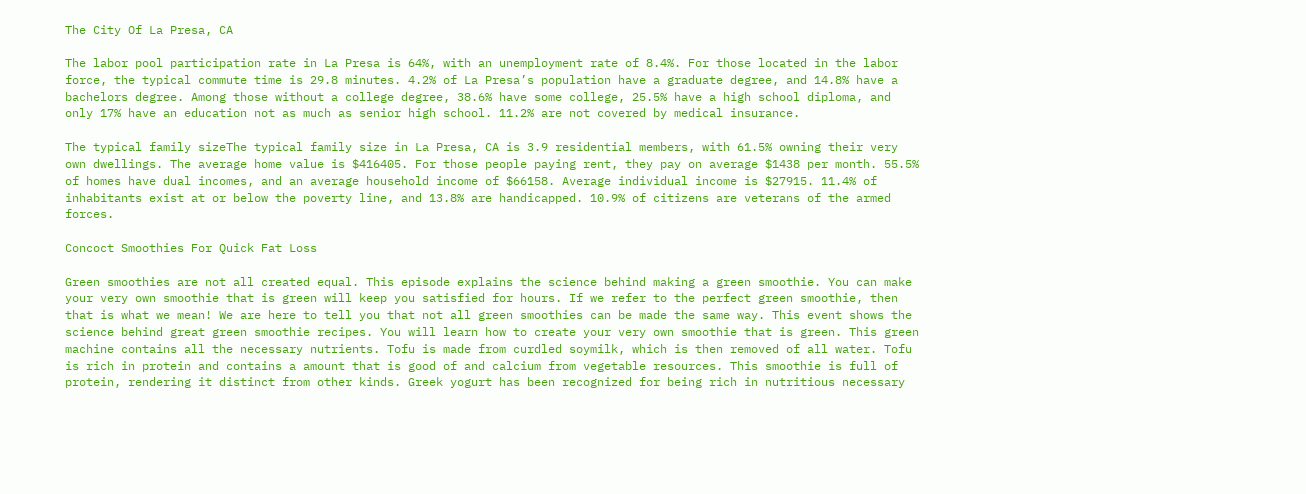The City Of La Presa, CA

The labor pool participation rate in La Presa is 64%, with an unemployment rate of 8.4%. For those located in the labor force, the typical commute time is 29.8 minutes. 4.2% of La Presa’s population have a graduate degree, and 14.8% have a bachelors degree. Among those without a college degree, 38.6% have some college, 25.5% have a high school diploma, and only 17% have an education not as much as senior high school. 11.2% are not covered by medical insurance.

The typical family sizeThe typical family size in La Presa, CA is 3.9 residential members, with 61.5% owning their very own dwellings. The average home value is $416405. For those people paying rent, they pay on average $1438 per month. 55.5% of homes have dual incomes, and an average household income of $66158. Average individual income is $27915. 11.4% of inhabitants exist at or below the poverty line, and 13.8% are handicapped. 10.9% of citizens are veterans of the armed forces.

Concoct Smoothies For Quick Fat Loss

Green smoothies are not all created equal. This episode explains the science behind making a green smoothie. You can make your very own smoothie that is green will keep you satisfied for hours. If we refer to the perfect green smoothie, then that is what we mean! We are here to tell you that not all green smoothies can be made the same way. This event shows the science behind great green smoothie recipes. You will learn how to create your very own smoothie that is green. This green machine contains all the necessary nutrients. Tofu is made from curdled soymilk, which is then removed of all water. Tofu is rich in protein and contains a amount that is good of and calcium from vegetable resources. This smoothie is full of protein, rendering it distinct from other kinds. Greek yogurt has been recognized for being rich in nutritious necessary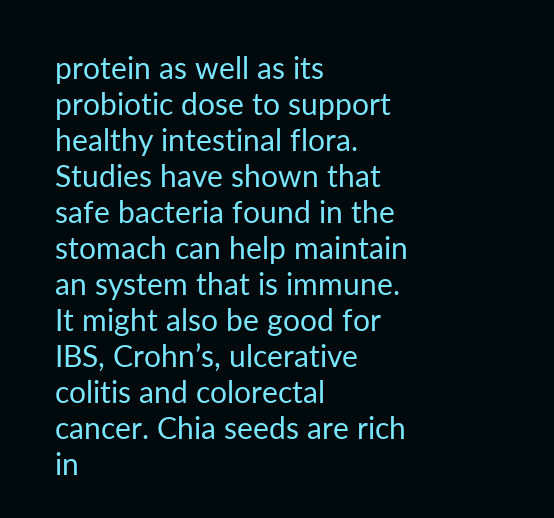protein as well as its probiotic dose to support healthy intestinal flora. Studies have shown that safe bacteria found in the stomach can help maintain an system that is immune. It might also be good for IBS, Crohn’s, ulcerative colitis and colorectal cancer. Chia seeds are rich in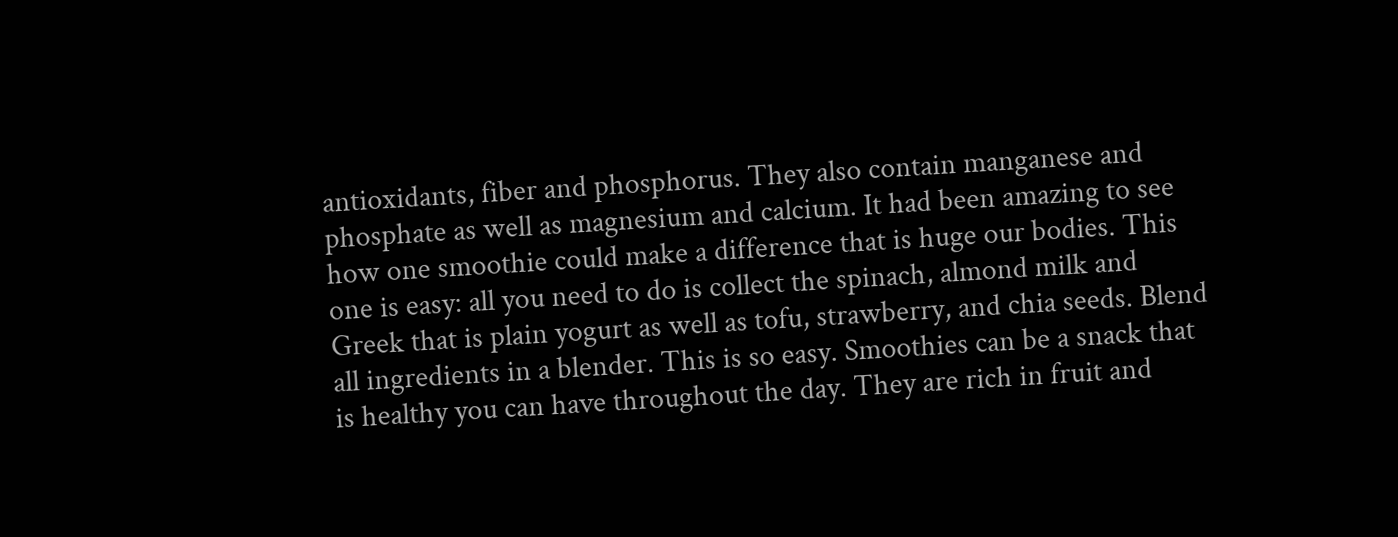antioxidants, fiber and phosphorus. They also contain manganese and phosphate as well as magnesium and calcium. It had been amazing to see how one smoothie could make a difference that is huge our bodies. This one is easy: all you need to do is collect the spinach, almond milk and Greek that is plain yogurt as well as tofu, strawberry, and chia seeds. Blend all ingredients in a blender. This is so easy. Smoothies can be a snack that is healthy you can have throughout the day. They are rich in fruit and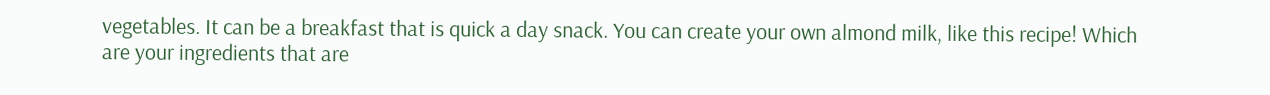vegetables. It can be a breakfast that is quick a day snack. You can create your own almond milk, like this recipe! Which are your ingredients that are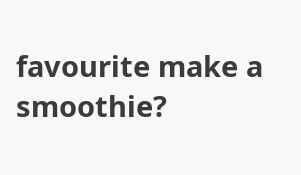favourite make a smoothie?